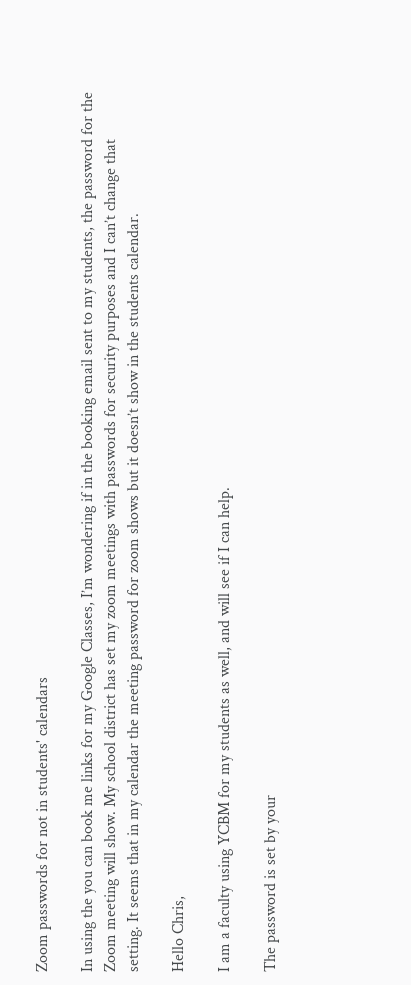Zoom passwords for not in students' calendars

In using the you can book me links for my Google Classes, I’m wondering if in the booking email sent to my students, the password for the Zoom meeting will show. My school district has set my zoom meetings with passwords for security purposes and I can’t change that setting. It seems that in my calendar the meeting password for zoom shows but it doesn’t show in the students calendar.

Hello Chris,

I am a faculty using YCBM for my students as well, and will see if I can help.

The password is set by your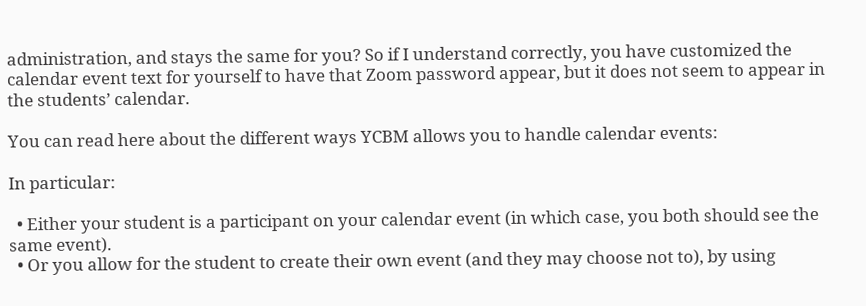administration, and stays the same for you? So if I understand correctly, you have customized the calendar event text for yourself to have that Zoom password appear, but it does not seem to appear in the students’ calendar.

You can read here about the different ways YCBM allows you to handle calendar events:

In particular:

  • Either your student is a participant on your calendar event (in which case, you both should see the same event).
  • Or you allow for the student to create their own event (and they may choose not to), by using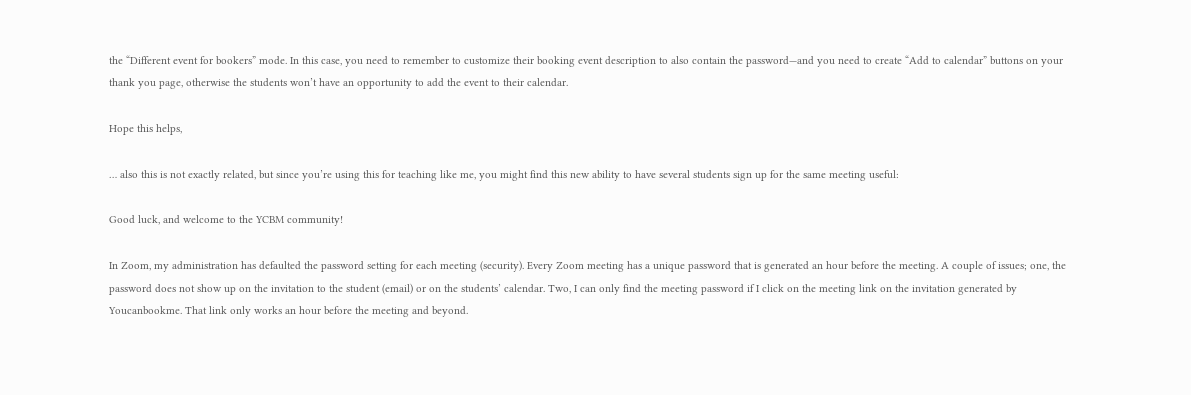the “Different event for bookers” mode. In this case, you need to remember to customize their booking event description to also contain the password—and you need to create “Add to calendar” buttons on your thank you page, otherwise the students won’t have an opportunity to add the event to their calendar.

Hope this helps,

… also this is not exactly related, but since you’re using this for teaching like me, you might find this new ability to have several students sign up for the same meeting useful:

Good luck, and welcome to the YCBM community!

In Zoom, my administration has defaulted the password setting for each meeting (security). Every Zoom meeting has a unique password that is generated an hour before the meeting. A couple of issues; one, the password does not show up on the invitation to the student (email) or on the students’ calendar. Two, I can only find the meeting password if I click on the meeting link on the invitation generated by Youcanbookme. That link only works an hour before the meeting and beyond.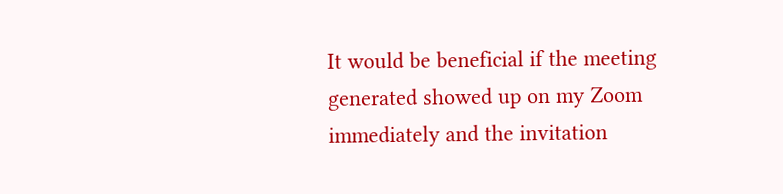It would be beneficial if the meeting generated showed up on my Zoom immediately and the invitation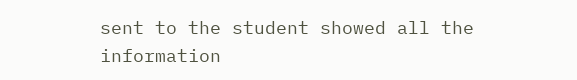sent to the student showed all the information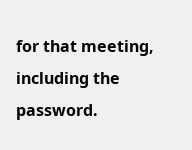for that meeting, including the password.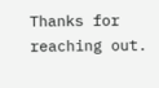Thanks for reaching out.